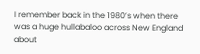I remember back in the 1980’s when there was a huge hullabaloo across New England about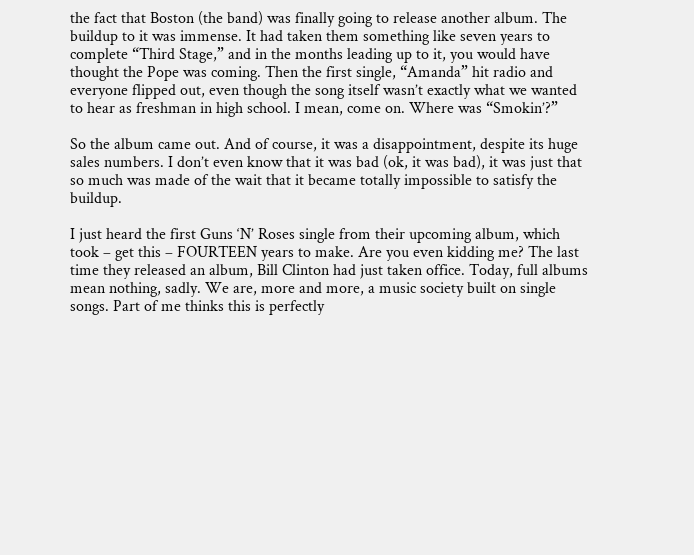the fact that Boston (the band) was finally going to release another album. The buildup to it was immense. It had taken them something like seven years to complete “Third Stage,” and in the months leading up to it, you would have thought the Pope was coming. Then the first single, “Amanda” hit radio and everyone flipped out, even though the song itself wasn’t exactly what we wanted to hear as freshman in high school. I mean, come on. Where was “Smokin’?”

So the album came out. And of course, it was a disappointment, despite its huge sales numbers. I don’t even know that it was bad (ok, it was bad), it was just that so much was made of the wait that it became totally impossible to satisfy the buildup.

I just heard the first Guns ‘N’ Roses single from their upcoming album, which took – get this – FOURTEEN years to make. Are you even kidding me? The last time they released an album, Bill Clinton had just taken office. Today, full albums mean nothing, sadly. We are, more and more, a music society built on single songs. Part of me thinks this is perfectly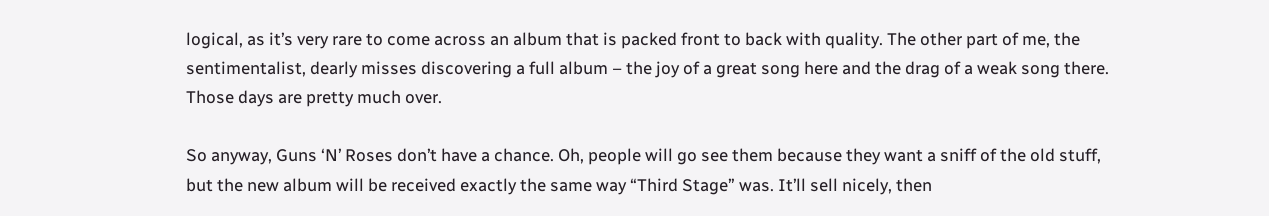logical, as it’s very rare to come across an album that is packed front to back with quality. The other part of me, the sentimentalist, dearly misses discovering a full album – the joy of a great song here and the drag of a weak song there. Those days are pretty much over.

So anyway, Guns ‘N’ Roses don’t have a chance. Oh, people will go see them because they want a sniff of the old stuff, but the new album will be received exactly the same way “Third Stage” was. It’ll sell nicely, then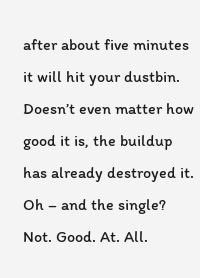after about five minutes it will hit your dustbin. Doesn’t even matter how good it is, the buildup has already destroyed it. Oh – and the single? Not. Good. At. All.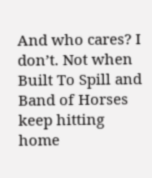And who cares? I don’t. Not when Built To Spill and Band of Horses keep hitting home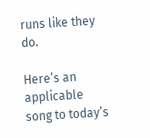runs like they do.

Here’s an applicable song to today’s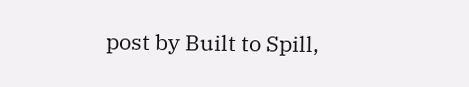post by Built to Spill,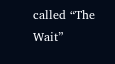called “The Wait”